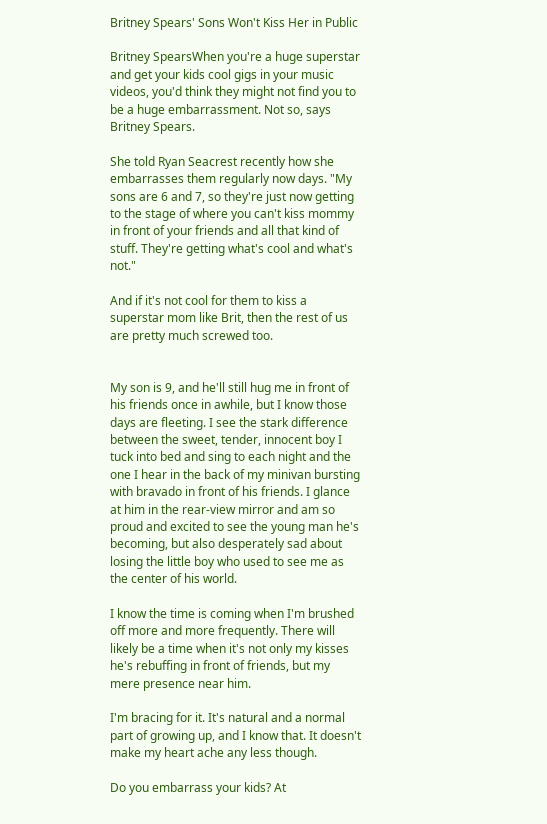Britney Spears' Sons Won't Kiss Her in Public

Britney SpearsWhen you're a huge superstar and get your kids cool gigs in your music videos, you'd think they might not find you to be a huge embarrassment. Not so, says Britney Spears.

She told Ryan Seacrest recently how she embarrasses them regularly now days. "My sons are 6 and 7, so they're just now getting to the stage of where you can't kiss mommy in front of your friends and all that kind of stuff. They're getting what's cool and what's not."

And if it's not cool for them to kiss a superstar mom like Brit, then the rest of us are pretty much screwed too.


My son is 9, and he'll still hug me in front of his friends once in awhile, but I know those days are fleeting. I see the stark difference between the sweet, tender, innocent boy I tuck into bed and sing to each night and the one I hear in the back of my minivan bursting with bravado in front of his friends. I glance at him in the rear-view mirror and am so proud and excited to see the young man he's becoming, but also desperately sad about losing the little boy who used to see me as the center of his world.

I know the time is coming when I'm brushed off more and more frequently. There will likely be a time when it's not only my kisses he's rebuffing in front of friends, but my mere presence near him.

I'm bracing for it. It's natural and a normal part of growing up, and I know that. It doesn't make my heart ache any less though.

Do you embarrass your kids? At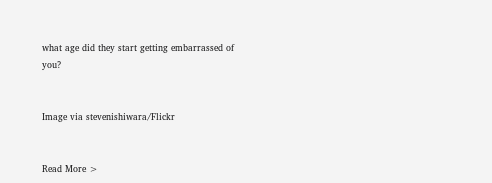what age did they start getting embarrassed of you?


Image via stevenishiwara/Flickr


Read More >